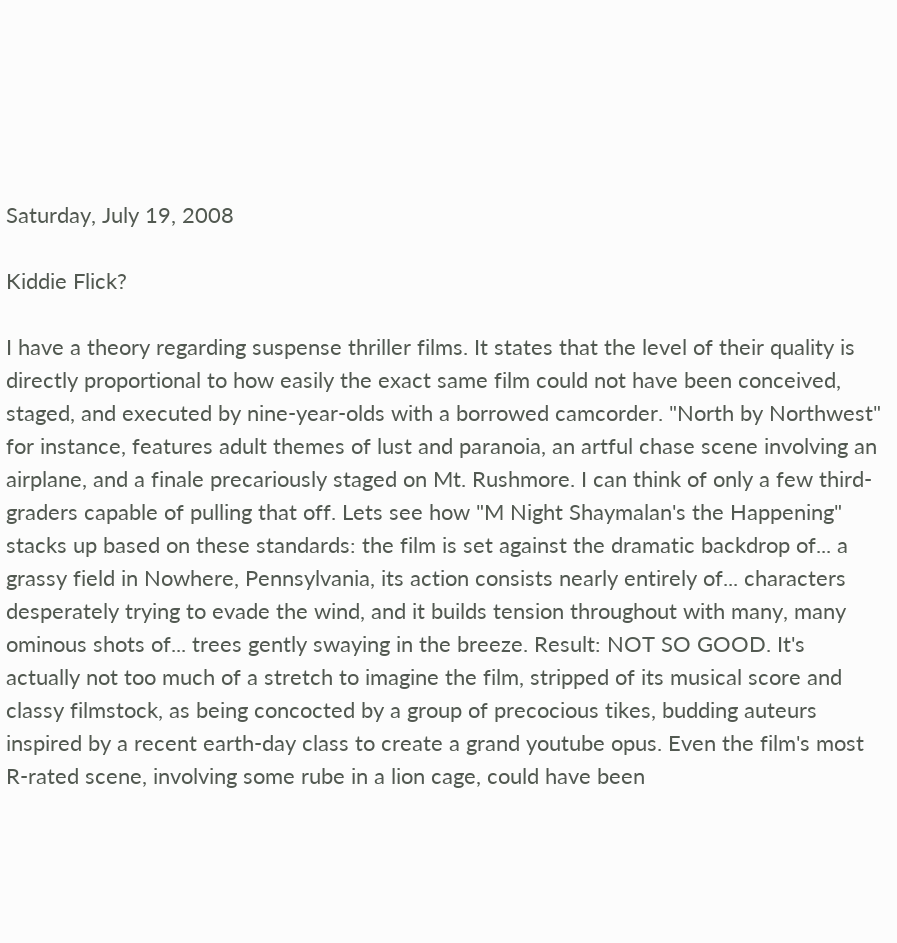Saturday, July 19, 2008

Kiddie Flick?

I have a theory regarding suspense thriller films. It states that the level of their quality is directly proportional to how easily the exact same film could not have been conceived, staged, and executed by nine-year-olds with a borrowed camcorder. "North by Northwest" for instance, features adult themes of lust and paranoia, an artful chase scene involving an airplane, and a finale precariously staged on Mt. Rushmore. I can think of only a few third-graders capable of pulling that off. Lets see how "M Night Shaymalan's the Happening" stacks up based on these standards: the film is set against the dramatic backdrop of... a grassy field in Nowhere, Pennsylvania, its action consists nearly entirely of... characters desperately trying to evade the wind, and it builds tension throughout with many, many ominous shots of... trees gently swaying in the breeze. Result: NOT SO GOOD. It's actually not too much of a stretch to imagine the film, stripped of its musical score and classy filmstock, as being concocted by a group of precocious tikes, budding auteurs inspired by a recent earth-day class to create a grand youtube opus. Even the film's most R-rated scene, involving some rube in a lion cage, could have been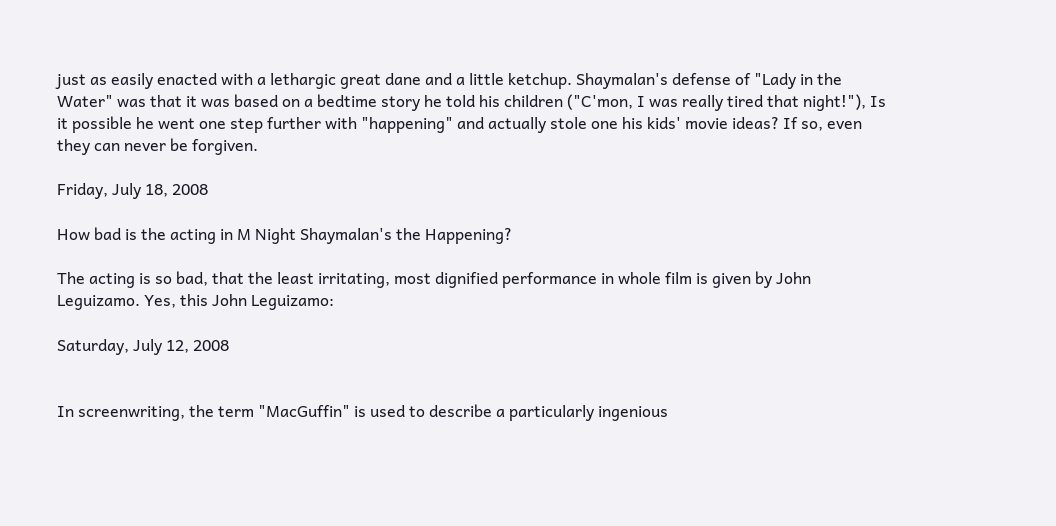just as easily enacted with a lethargic great dane and a little ketchup. Shaymalan's defense of "Lady in the Water" was that it was based on a bedtime story he told his children ("C'mon, I was really tired that night!"), Is it possible he went one step further with "happening" and actually stole one his kids' movie ideas? If so, even they can never be forgiven.

Friday, July 18, 2008

How bad is the acting in M Night Shaymalan's the Happening?

The acting is so bad, that the least irritating, most dignified performance in whole film is given by John Leguizamo. Yes, this John Leguizamo:

Saturday, July 12, 2008


In screenwriting, the term "MacGuffin" is used to describe a particularly ingenious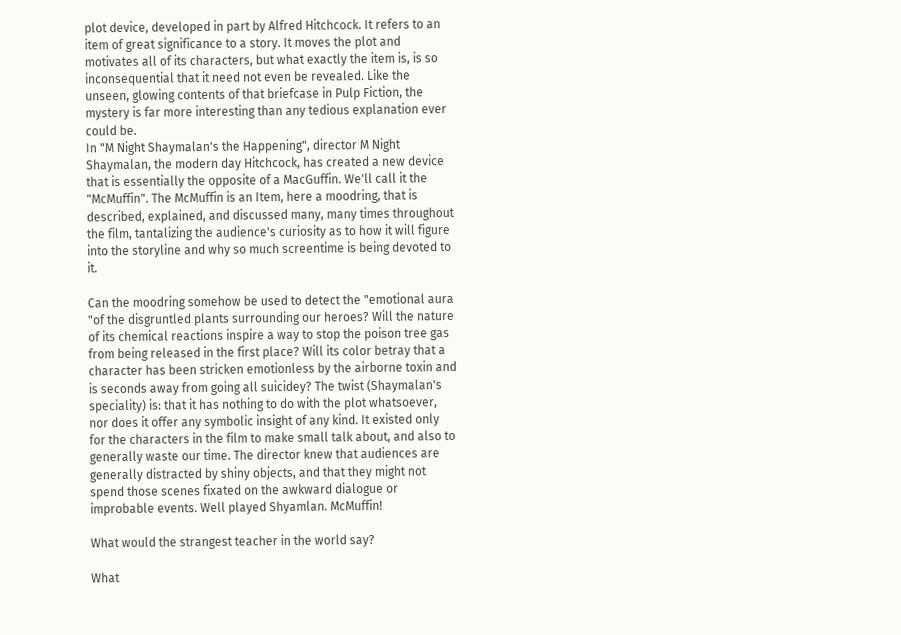plot device, developed in part by Alfred Hitchcock. It refers to an item of great significance to a story. It moves the plot and motivates all of its characters, but what exactly the item is, is so inconsequential that it need not even be revealed. Like the unseen, glowing contents of that briefcase in Pulp Fiction, the mystery is far more interesting than any tedious explanation ever could be.
In "M Night Shaymalan's the Happening", director M Night Shaymalan, the modern day Hitchcock, has created a new device that is essentially the opposite of a MacGuffin. We'll call it the "McMuffin". The McMuffin is an Item, here a moodring, that is described, explained, and discussed many, many times throughout the film, tantalizing the audience's curiosity as to how it will figure into the storyline and why so much screentime is being devoted to it.

Can the moodring somehow be used to detect the "emotional aura "of the disgruntled plants surrounding our heroes? Will the nature of its chemical reactions inspire a way to stop the poison tree gas from being released in the first place? Will its color betray that a character has been stricken emotionless by the airborne toxin and is seconds away from going all suicidey? The twist (Shaymalan's speciality) is: that it has nothing to do with the plot whatsoever, nor does it offer any symbolic insight of any kind. It existed only for the characters in the film to make small talk about, and also to generally waste our time. The director knew that audiences are generally distracted by shiny objects, and that they might not spend those scenes fixated on the awkward dialogue or improbable events. Well played Shyamlan. McMuffin!

What would the strangest teacher in the world say?

What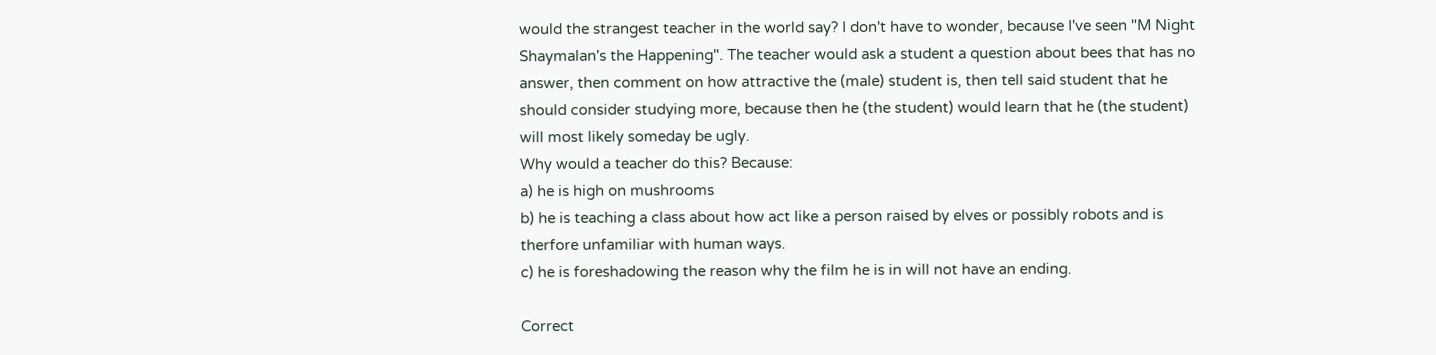would the strangest teacher in the world say? I don't have to wonder, because I've seen "M Night Shaymalan's the Happening". The teacher would ask a student a question about bees that has no answer, then comment on how attractive the (male) student is, then tell said student that he should consider studying more, because then he (the student) would learn that he (the student) will most likely someday be ugly.
Why would a teacher do this? Because:
a) he is high on mushrooms
b) he is teaching a class about how act like a person raised by elves or possibly robots and is therfore unfamiliar with human ways.
c) he is foreshadowing the reason why the film he is in will not have an ending.

Correct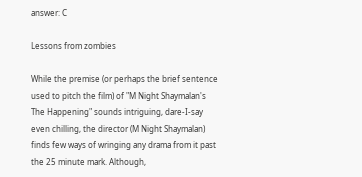answer: C

Lessons from zombies

While the premise (or perhaps the brief sentence used to pitch the film) of "M Night Shaymalan's The Happening" sounds intriguing, dare-I-say even chilling, the director (M Night Shaymalan) finds few ways of wringing any drama from it past the 25 minute mark. Although,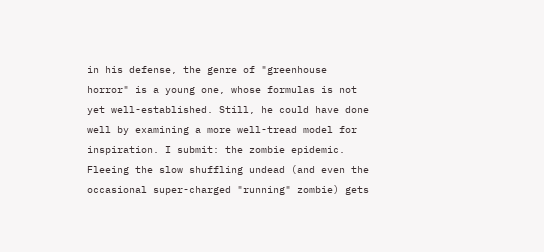in his defense, the genre of "greenhouse horror" is a young one, whose formulas is not yet well-established. Still, he could have done well by examining a more well-tread model for inspiration. I submit: the zombie epidemic.
Fleeing the slow shuffling undead (and even the occasional super-charged "running" zombie) gets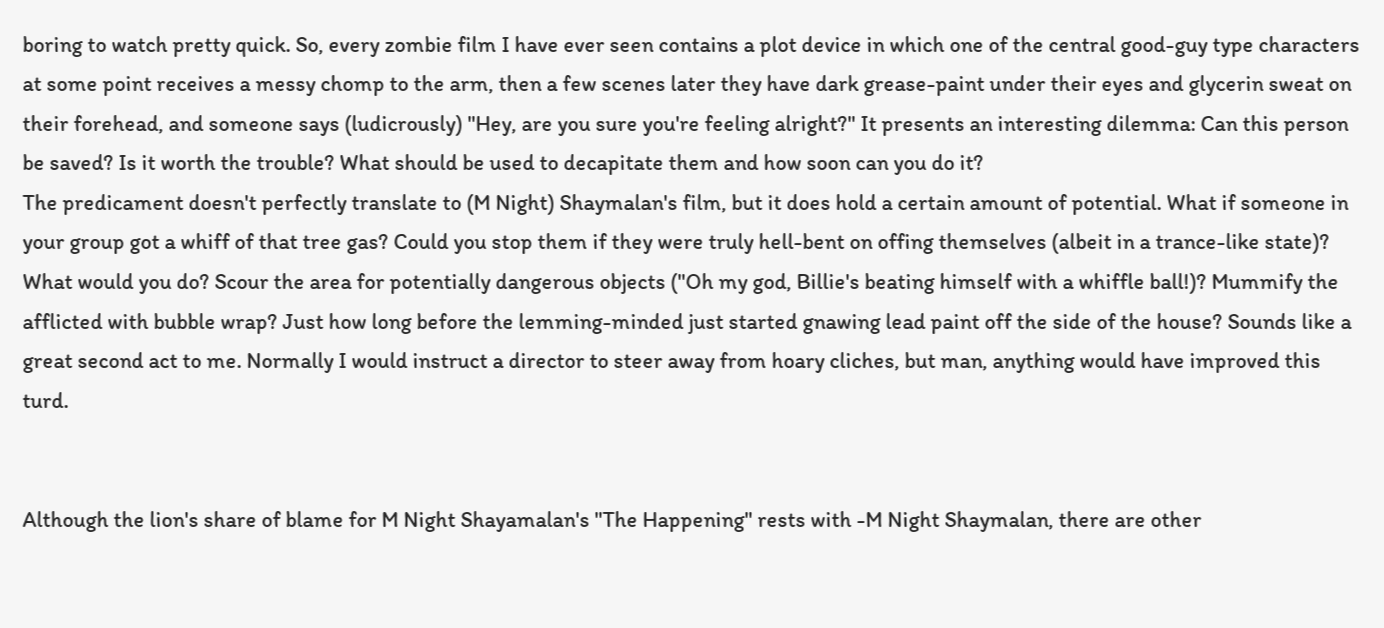boring to watch pretty quick. So, every zombie film I have ever seen contains a plot device in which one of the central good-guy type characters at some point receives a messy chomp to the arm, then a few scenes later they have dark grease-paint under their eyes and glycerin sweat on their forehead, and someone says (ludicrously) "Hey, are you sure you're feeling alright?" It presents an interesting dilemma: Can this person be saved? Is it worth the trouble? What should be used to decapitate them and how soon can you do it?
The predicament doesn't perfectly translate to (M Night) Shaymalan's film, but it does hold a certain amount of potential. What if someone in your group got a whiff of that tree gas? Could you stop them if they were truly hell-bent on offing themselves (albeit in a trance-like state)? What would you do? Scour the area for potentially dangerous objects ("Oh my god, Billie's beating himself with a whiffle ball!)? Mummify the afflicted with bubble wrap? Just how long before the lemming-minded just started gnawing lead paint off the side of the house? Sounds like a great second act to me. Normally I would instruct a director to steer away from hoary cliches, but man, anything would have improved this turd.


Although the lion's share of blame for M Night Shayamalan's "The Happening" rests with -M Night Shaymalan, there are other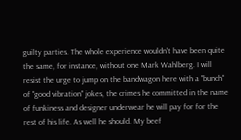guilty parties. The whole experience wouldn't have been quite the same, for instance, without one Mark Wahlberg. I will resist the urge to jump on the bandwagon here with a "bunch" of "good vibration" jokes, the crimes he committed in the name of funkiness and designer underwear he will pay for for the rest of his life. As well he should. My beef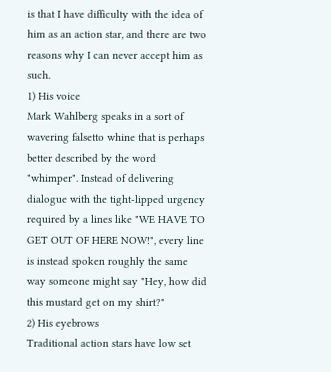is that I have difficulty with the idea of him as an action star, and there are two reasons why I can never accept him as such.
1) His voice
Mark Wahlberg speaks in a sort of wavering falsetto whine that is perhaps better described by the word "whimper". Instead of delivering dialogue with the tight-lipped urgency required by a lines like "WE HAVE TO GET OUT OF HERE NOW!", every line is instead spoken roughly the same way someone might say "Hey, how did this mustard get on my shirt?"
2) His eyebrows
Traditional action stars have low set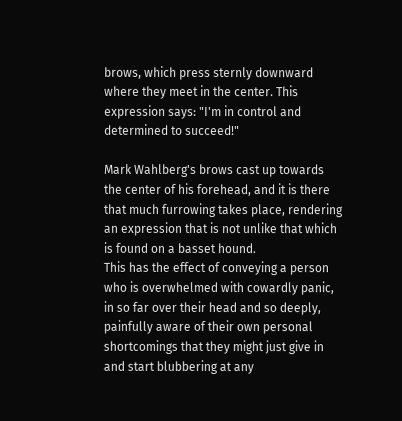brows, which press sternly downward where they meet in the center. This expression says: "I'm in control and determined to succeed!"

Mark Wahlberg's brows cast up towards the center of his forehead, and it is there that much furrowing takes place, rendering an expression that is not unlike that which is found on a basset hound.
This has the effect of conveying a person who is overwhelmed with cowardly panic, in so far over their head and so deeply, painfully aware of their own personal shortcomings that they might just give in and start blubbering at any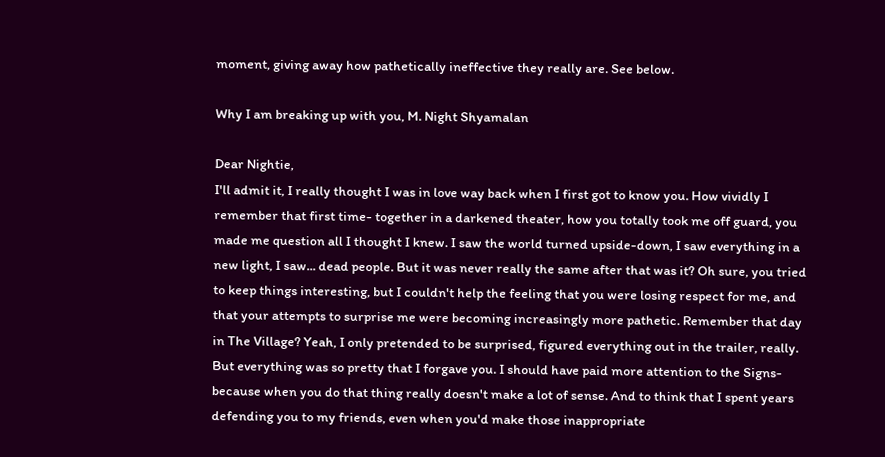moment, giving away how pathetically ineffective they really are. See below.

Why I am breaking up with you, M. Night Shyamalan

Dear Nightie,
I'll admit it, I really thought I was in love way back when I first got to know you. How vividly I remember that first time- together in a darkened theater, how you totally took me off guard, you made me question all I thought I knew. I saw the world turned upside-down, I saw everything in a new light, I saw... dead people. But it was never really the same after that was it? Oh sure, you tried to keep things interesting, but I couldn't help the feeling that you were losing respect for me, and that your attempts to surprise me were becoming increasingly more pathetic. Remember that day in The Village? Yeah, I only pretended to be surprised, figured everything out in the trailer, really. But everything was so pretty that I forgave you. I should have paid more attention to the Signs- because when you do that thing really doesn't make a lot of sense. And to think that I spent years defending you to my friends, even when you'd make those inappropriate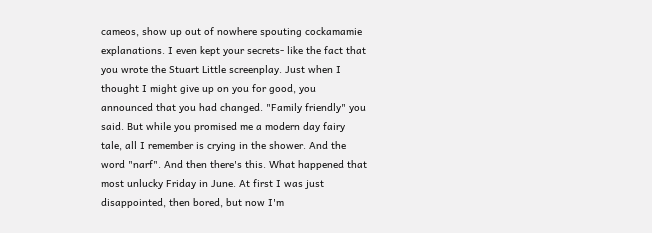cameos, show up out of nowhere spouting cockamamie explanations. I even kept your secrets- like the fact that you wrote the Stuart Little screenplay. Just when I thought I might give up on you for good, you announced that you had changed. "Family friendly" you said. But while you promised me a modern day fairy tale, all I remember is crying in the shower. And the word "narf". And then there's this. What happened that most unlucky Friday in June. At first I was just disappointed, then bored, but now I'm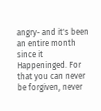angry- and it's been an entire month since it Happeninged. For that you can never be forgiven, never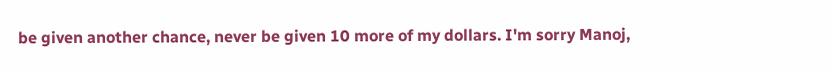be given another chance, never be given 10 more of my dollars. I'm sorry Manoj,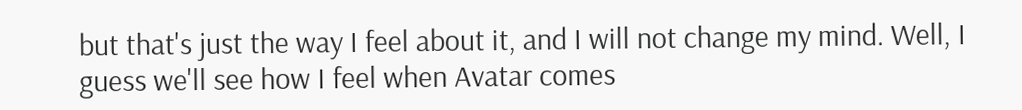but that's just the way I feel about it, and I will not change my mind. Well, I guess we'll see how I feel when Avatar comes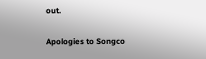out.

Apologies to Songco